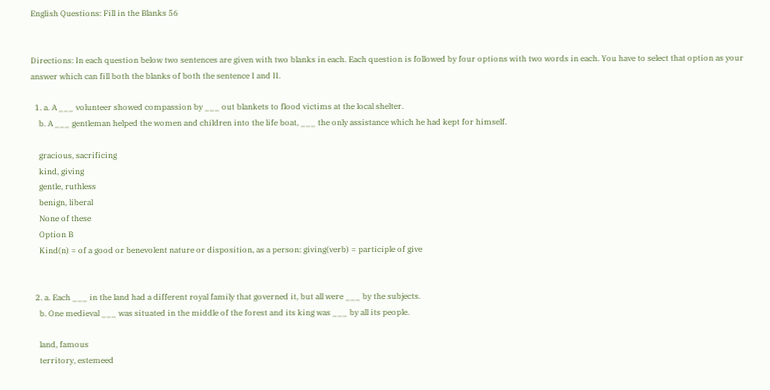English Questions: Fill in the Blanks 56


Directions: In each question below two sentences are given with two blanks in each. Each question is followed by four options with two words in each. You have to select that option as your answer which can fill both the blanks of both the sentence I and II.

  1. a. A ___ volunteer showed compassion by ___ out blankets to flood victims at the local shelter.
    b. A ___ gentleman helped the women and children into the life boat, ___ the only assistance which he had kept for himself.

    gracious, sacrificing
    kind, giving
    gentle, ruthless
    benign, liberal
    None of these
    Option B
    Kind(n) = of a good or benevolent nature or disposition, as a person: giving(verb) = participle of give


  2. a. Each ___ in the land had a different royal family that governed it, but all were ___ by the subjects.
    b. One medieval ___ was situated in the middle of the forest and its king was ___ by all its people.

    land, famous
    territory, estemeed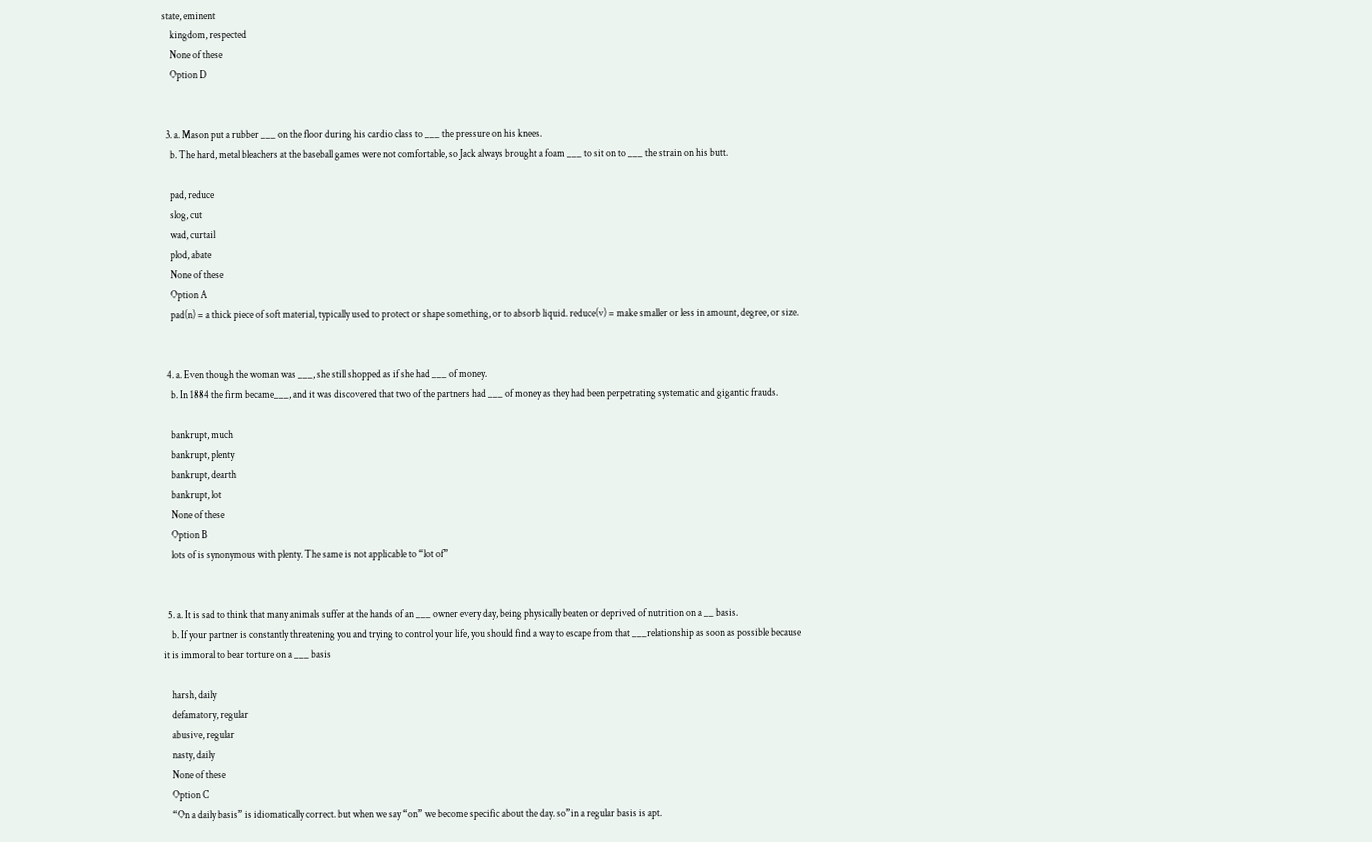state, eminent
    kingdom, respected
    None of these
    Option D


  3. a. Mason put a rubber ___ on the floor during his cardio class to ___ the pressure on his knees.
    b. The hard, metal bleachers at the baseball games were not comfortable, so Jack always brought a foam ___ to sit on to ___ the strain on his butt.

    pad, reduce
    slog, cut
    wad, curtail
    plod, abate
    None of these
    Option A
    pad(n) = a thick piece of soft material, typically used to protect or shape something, or to absorb liquid. reduce(v) = make smaller or less in amount, degree, or size.


  4. a. Even though the woman was ___, she still shopped as if she had ___ of money.
    b. In 1884 the firm became___, and it was discovered that two of the partners had ___ of money as they had been perpetrating systematic and gigantic frauds.

    bankrupt, much
    bankrupt, plenty
    bankrupt, dearth
    bankrupt, lot
    None of these
    Option B
    lots of is synonymous with plenty. The same is not applicable to “lot of”


  5. a. It is sad to think that many animals suffer at the hands of an ___ owner every day, being physically beaten or deprived of nutrition on a __ basis.
    b. If your partner is constantly threatening you and trying to control your life, you should find a way to escape from that ___relationship as soon as possible because it is immoral to bear torture on a ___ basis

    harsh, daily
    defamatory, regular
    abusive, regular
    nasty, daily
    None of these
    Option C
    “On a daily basis” is idiomatically correct. but when we say “on” we become specific about the day. so”in a regular basis is apt.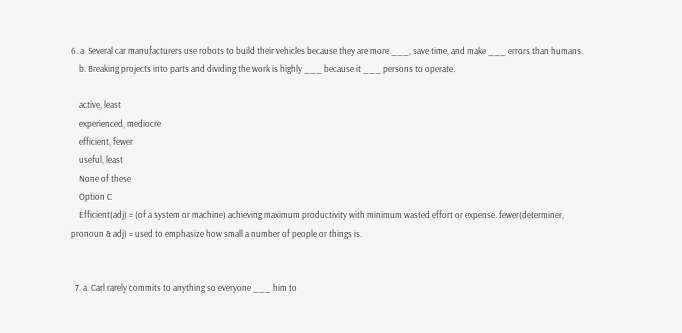6. a. Several car manufacturers use robots to build their vehicles because they are more ___, save time, and make ___ errors than humans.
    b. Breaking projects into parts and dividing the work is highly ___ because it ___ persons to operate.

    active, least
    experienced, mediocre
    efficient, fewer
    useful, least
    None of these
    Option C
    Efficient(adj) = (of a system or machine) achieving maximum productivity with minimum wasted effort or expense. fewer(determiner, pronoun & adj) = used to emphasize how small a number of people or things is.


  7. a. Carl rarely commits to anything so everyone ___ him to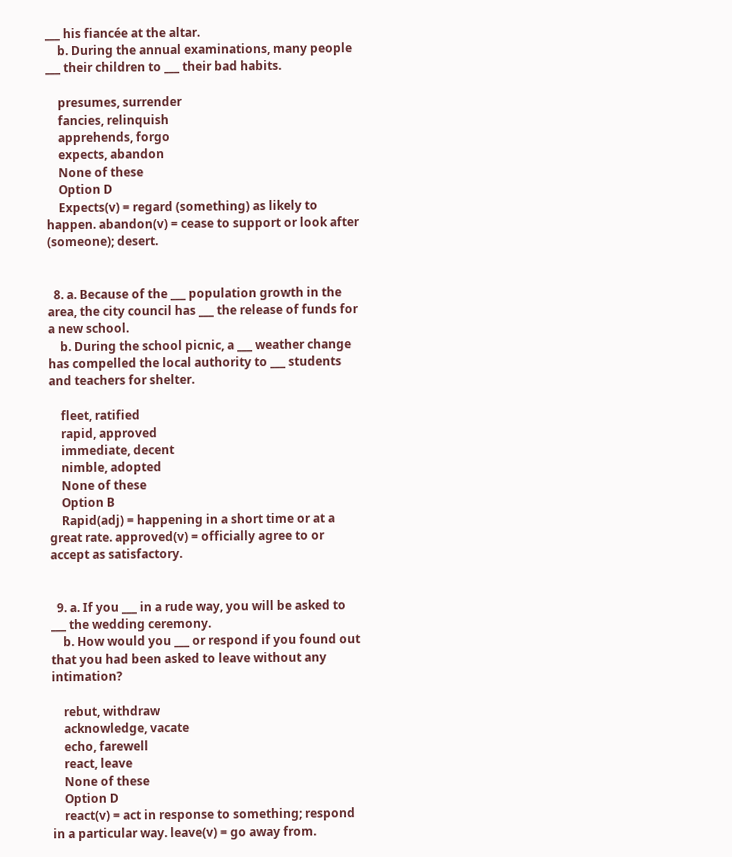___ his fiancée at the altar.
    b. During the annual examinations, many people ___ their children to ___ their bad habits.

    presumes, surrender
    fancies, relinquish
    apprehends, forgo
    expects, abandon
    None of these
    Option D
    Expects(v) = regard (something) as likely to happen. abandon(v) = cease to support or look after (someone); desert.


  8. a. Because of the ___ population growth in the area, the city council has ___ the release of funds for a new school.
    b. During the school picnic, a ___ weather change has compelled the local authority to ___ students and teachers for shelter.

    fleet, ratified
    rapid, approved
    immediate, decent
    nimble, adopted
    None of these
    Option B
    Rapid(adj) = happening in a short time or at a great rate. approved(v) = officially agree to or accept as satisfactory.


  9. a. If you ___ in a rude way, you will be asked to ___ the wedding ceremony.
    b. How would you ___ or respond if you found out that you had been asked to leave without any intimation?

    rebut, withdraw
    acknowledge, vacate
    echo, farewell
    react, leave
    None of these
    Option D
    react(v) = act in response to something; respond in a particular way. leave(v) = go away from.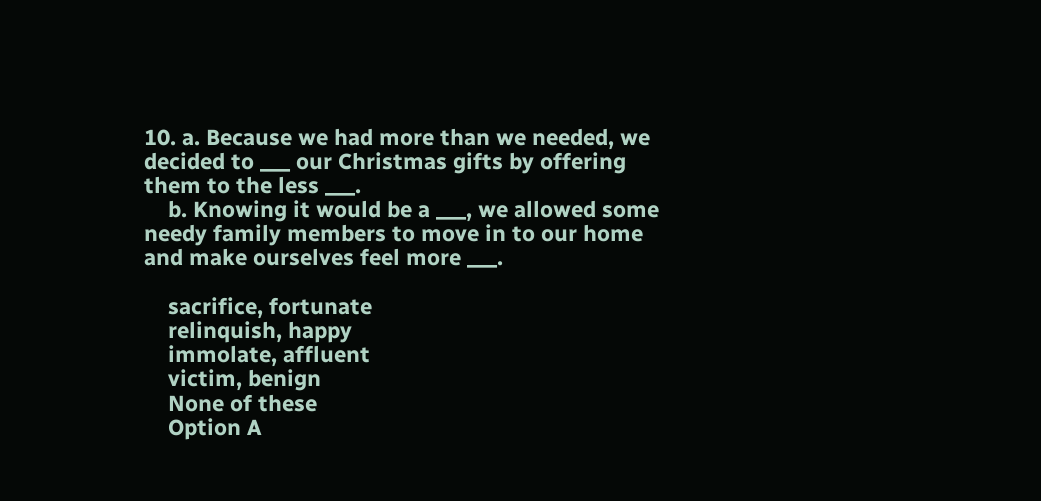10. a. Because we had more than we needed, we decided to ___ our Christmas gifts by offering them to the less ___.
    b. Knowing it would be a ___, we allowed some needy family members to move in to our home and make ourselves feel more ___.

    sacrifice, fortunate
    relinquish, happy
    immolate, affluent
    victim, benign
    None of these
    Option A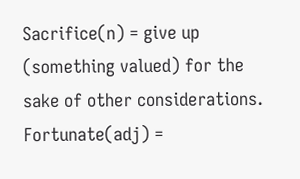Sacrifice(n) = give up (something valued) for the sake of other considerations. Fortunate(adj) =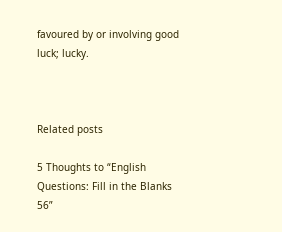favoured by or involving good luck; lucky.



Related posts

5 Thoughts to “English Questions: Fill in the Blanks 56”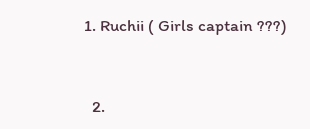1. Ruchii ( Girls captain ???)


  2.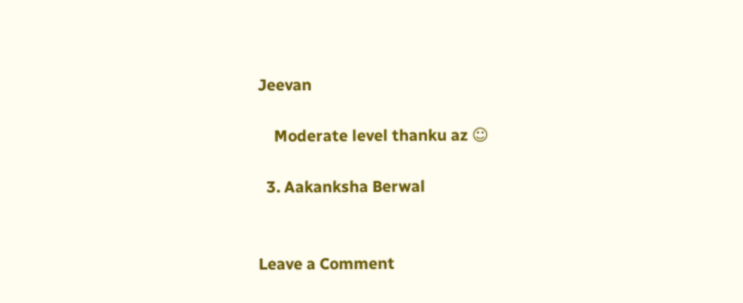Jeevan

    Moderate level thanku az ☺

  3. Aakanksha Berwal


Leave a Comment